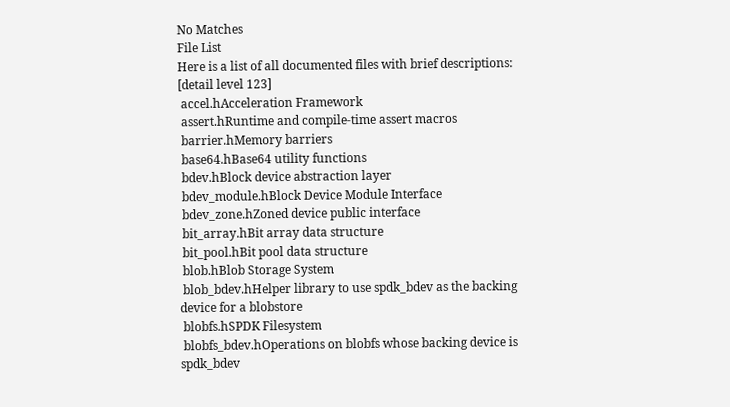No Matches
File List
Here is a list of all documented files with brief descriptions:
[detail level 123]
 accel.hAcceleration Framework
 assert.hRuntime and compile-time assert macros
 barrier.hMemory barriers
 base64.hBase64 utility functions
 bdev.hBlock device abstraction layer
 bdev_module.hBlock Device Module Interface
 bdev_zone.hZoned device public interface
 bit_array.hBit array data structure
 bit_pool.hBit pool data structure
 blob.hBlob Storage System
 blob_bdev.hHelper library to use spdk_bdev as the backing device for a blobstore
 blobfs.hSPDK Filesystem
 blobfs_bdev.hOperations on blobfs whose backing device is spdk_bdev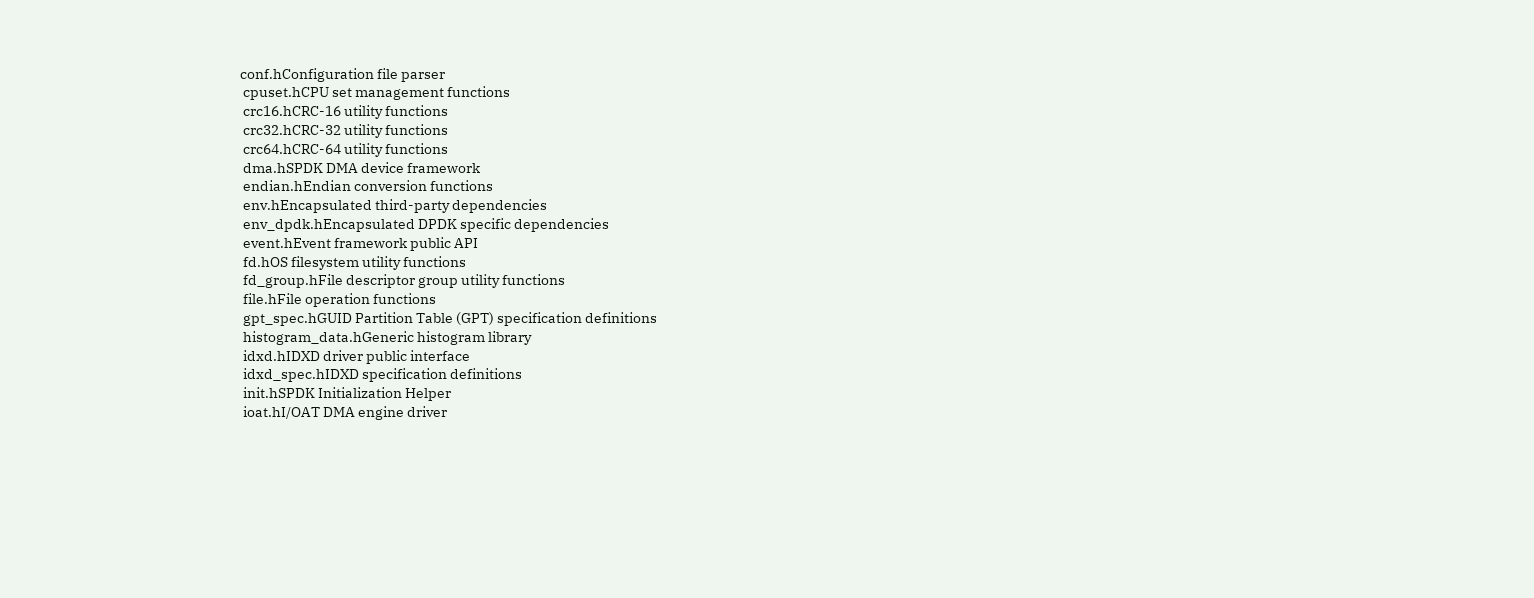conf.hConfiguration file parser
 cpuset.hCPU set management functions
 crc16.hCRC-16 utility functions
 crc32.hCRC-32 utility functions
 crc64.hCRC-64 utility functions
 dma.hSPDK DMA device framework
 endian.hEndian conversion functions
 env.hEncapsulated third-party dependencies
 env_dpdk.hEncapsulated DPDK specific dependencies
 event.hEvent framework public API
 fd.hOS filesystem utility functions
 fd_group.hFile descriptor group utility functions
 file.hFile operation functions
 gpt_spec.hGUID Partition Table (GPT) specification definitions
 histogram_data.hGeneric histogram library
 idxd.hIDXD driver public interface
 idxd_spec.hIDXD specification definitions
 init.hSPDK Initialization Helper
 ioat.hI/OAT DMA engine driver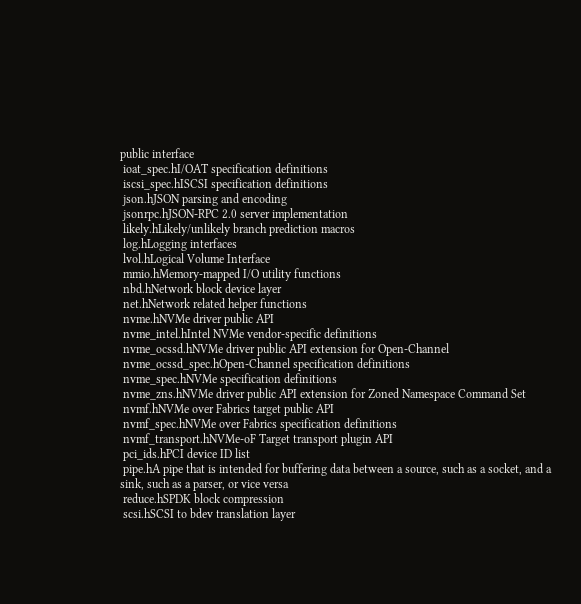public interface
 ioat_spec.hI/OAT specification definitions
 iscsi_spec.hISCSI specification definitions
 json.hJSON parsing and encoding
 jsonrpc.hJSON-RPC 2.0 server implementation
 likely.hLikely/unlikely branch prediction macros
 log.hLogging interfaces
 lvol.hLogical Volume Interface
 mmio.hMemory-mapped I/O utility functions
 nbd.hNetwork block device layer
 net.hNetwork related helper functions
 nvme.hNVMe driver public API
 nvme_intel.hIntel NVMe vendor-specific definitions
 nvme_ocssd.hNVMe driver public API extension for Open-Channel
 nvme_ocssd_spec.hOpen-Channel specification definitions
 nvme_spec.hNVMe specification definitions
 nvme_zns.hNVMe driver public API extension for Zoned Namespace Command Set
 nvmf.hNVMe over Fabrics target public API
 nvmf_spec.hNVMe over Fabrics specification definitions
 nvmf_transport.hNVMe-oF Target transport plugin API
 pci_ids.hPCI device ID list
 pipe.hA pipe that is intended for buffering data between a source, such as a socket, and a sink, such as a parser, or vice versa
 reduce.hSPDK block compression
 scsi.hSCSI to bdev translation layer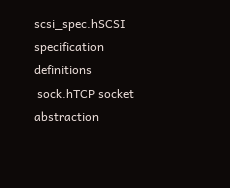scsi_spec.hSCSI specification definitions
 sock.hTCP socket abstraction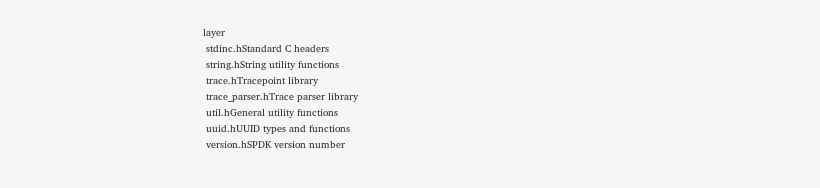layer
 stdinc.hStandard C headers
 string.hString utility functions
 trace.hTracepoint library
 trace_parser.hTrace parser library
 util.hGeneral utility functions
 uuid.hUUID types and functions
 version.hSPDK version number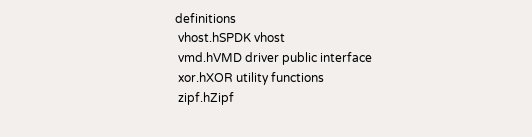definitions
 vhost.hSPDK vhost
 vmd.hVMD driver public interface
 xor.hXOR utility functions
 zipf.hZipf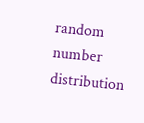random number distribution